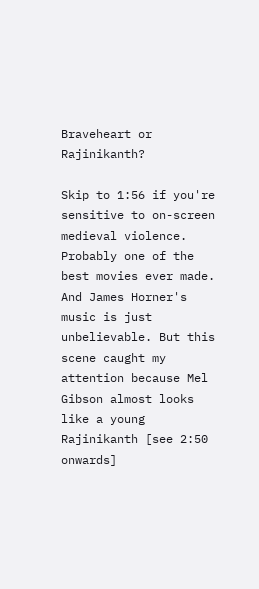Braveheart or Rajinikanth?

Skip to 1:56 if you're sensitive to on-screen medieval violence.
Probably one of the best movies ever made. And James Horner's music is just unbelievable. But this scene caught my attention because Mel Gibson almost looks like a young Rajinikanth [see 2:50 onwards]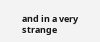and in a very strange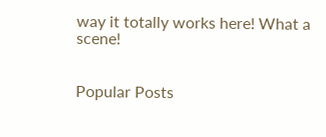way it totally works here! What a scene!


Popular Posts